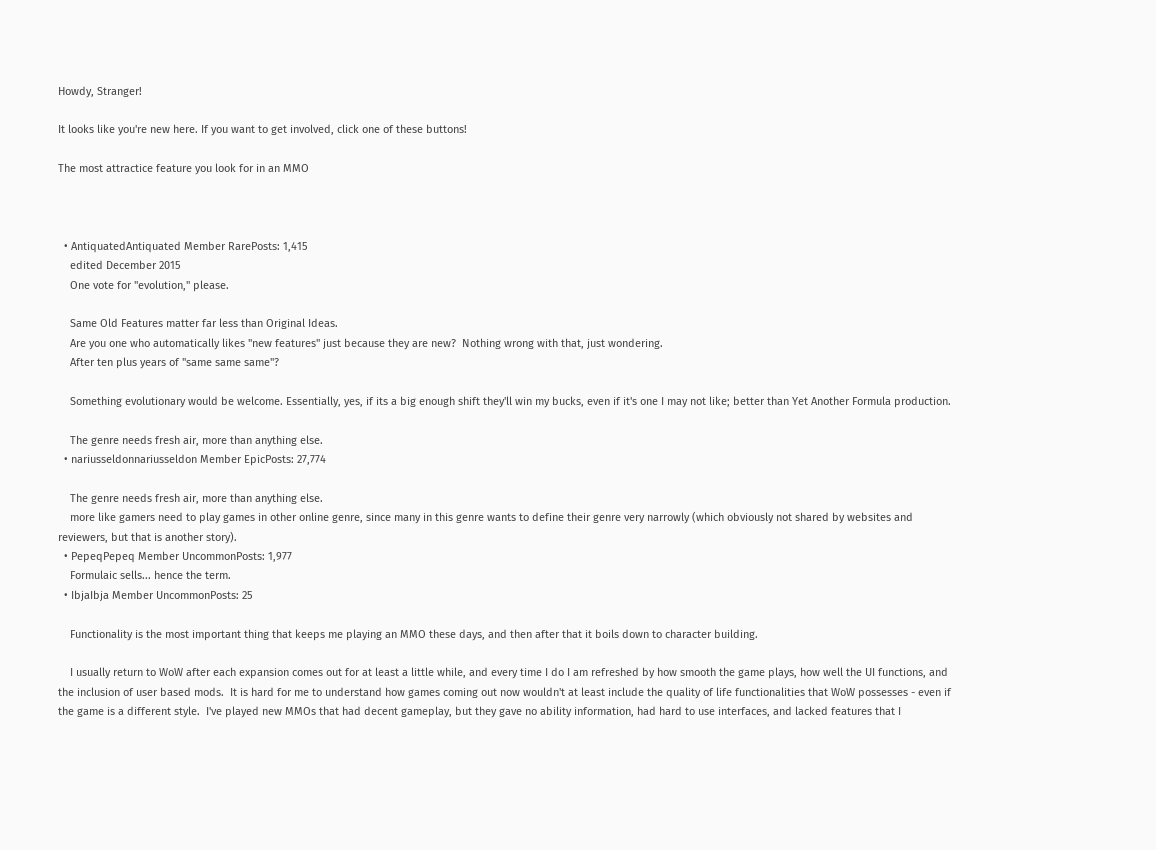Howdy, Stranger!

It looks like you're new here. If you want to get involved, click one of these buttons!

The most attractice feature you look for in an MMO



  • AntiquatedAntiquated Member RarePosts: 1,415
    edited December 2015
    One vote for "evolution," please.

    Same Old Features matter far less than Original Ideas.
    Are you one who automatically likes "new features" just because they are new?  Nothing wrong with that, just wondering.
    After ten plus years of "same same same"?

    Something evolutionary would be welcome. Essentially, yes, if its a big enough shift they'll win my bucks, even if it's one I may not like; better than Yet Another Formula production.

    The genre needs fresh air, more than anything else.
  • nariusseldonnariusseldon Member EpicPosts: 27,774

    The genre needs fresh air, more than anything else.
    more like gamers need to play games in other online genre, since many in this genre wants to define their genre very narrowly (which obviously not shared by websites and reviewers, but that is another story).
  • PepeqPepeq Member UncommonPosts: 1,977
    Formulaic sells... hence the term.
  • IbjaIbja Member UncommonPosts: 25

    Functionality is the most important thing that keeps me playing an MMO these days, and then after that it boils down to character building.

    I usually return to WoW after each expansion comes out for at least a little while, and every time I do I am refreshed by how smooth the game plays, how well the UI functions, and the inclusion of user based mods.  It is hard for me to understand how games coming out now wouldn't at least include the quality of life functionalities that WoW possesses - even if the game is a different style.  I've played new MMOs that had decent gameplay, but they gave no ability information, had hard to use interfaces, and lacked features that I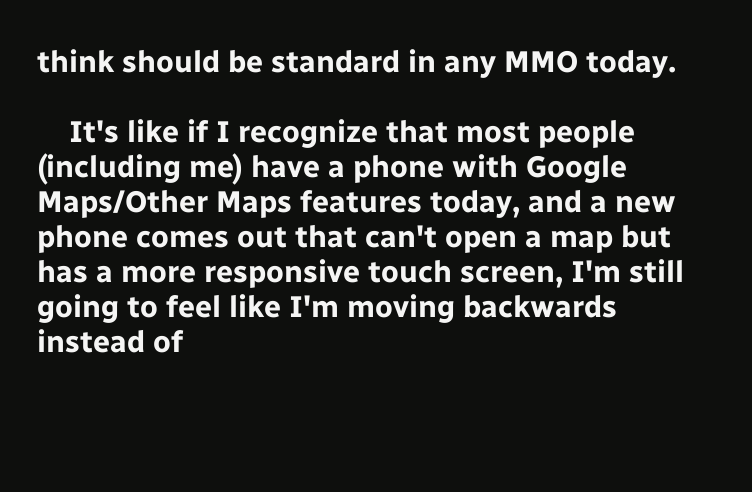think should be standard in any MMO today.

    It's like if I recognize that most people (including me) have a phone with Google Maps/Other Maps features today, and a new phone comes out that can't open a map but has a more responsive touch screen, I'm still going to feel like I'm moving backwards instead of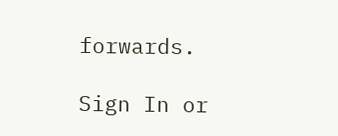forwards.

Sign In or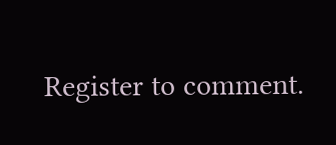Register to comment.